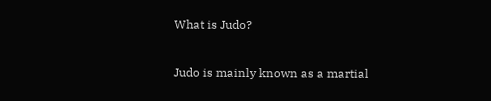What is Judo?

Judo is mainly known as a martial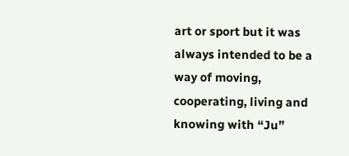art or sport but it was always intended to be a way of moving, cooperating, living and knowing with “Ju”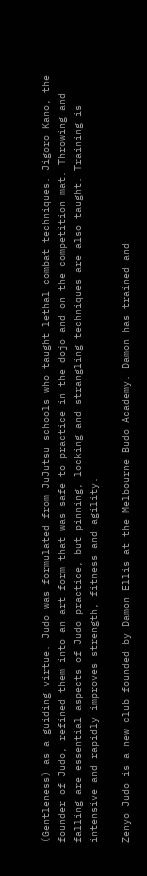(Gentleness) as a guiding virtue. Judo was formulated from JuJutsu schools who taught lethal combat techniques. Jigoro Kano, the founder of Judo, refined them into an art form that was safe to practice in the dojo and on the competition mat. Throwing and falling are essential aspects of Judo practice, but pinning, locking and strangling techniques are also taught. Training is intensive and rapidly improves strength, fitness and agility.

Zenyo Judo is a new club founded by Damon Ellis at the Melbourne Budo Academy. Damon has trained and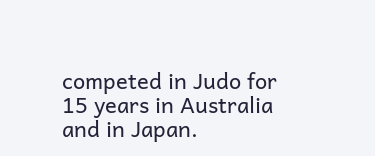competed in Judo for 15 years in Australia and in Japan.